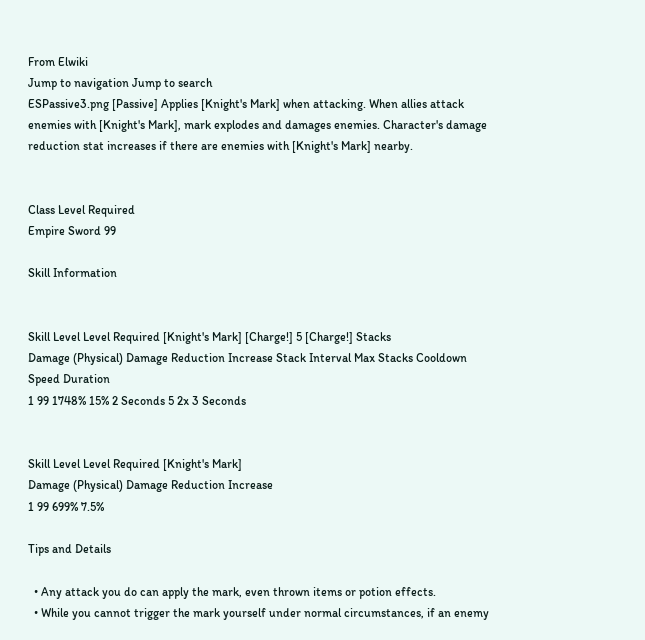From Elwiki
Jump to navigation Jump to search
ESPassive3.png [Passive] Applies [Knight's Mark] when attacking. When allies attack enemies with [Knight's Mark], mark explodes and damages enemies. Character's damage reduction stat increases if there are enemies with [Knight's Mark] nearby.


Class Level Required
Empire Sword 99

Skill Information


Skill Level Level Required [Knight's Mark] [Charge!] 5 [Charge!] Stacks
Damage (Physical) Damage Reduction Increase Stack Interval Max Stacks Cooldown Speed Duration
1 99 1748% 15% 2 Seconds 5 2x 3 Seconds


Skill Level Level Required [Knight's Mark]
Damage (Physical) Damage Reduction Increase
1 99 699% 7.5%

Tips and Details

  • Any attack you do can apply the mark, even thrown items or potion effects.
  • While you cannot trigger the mark yourself under normal circumstances, if an enemy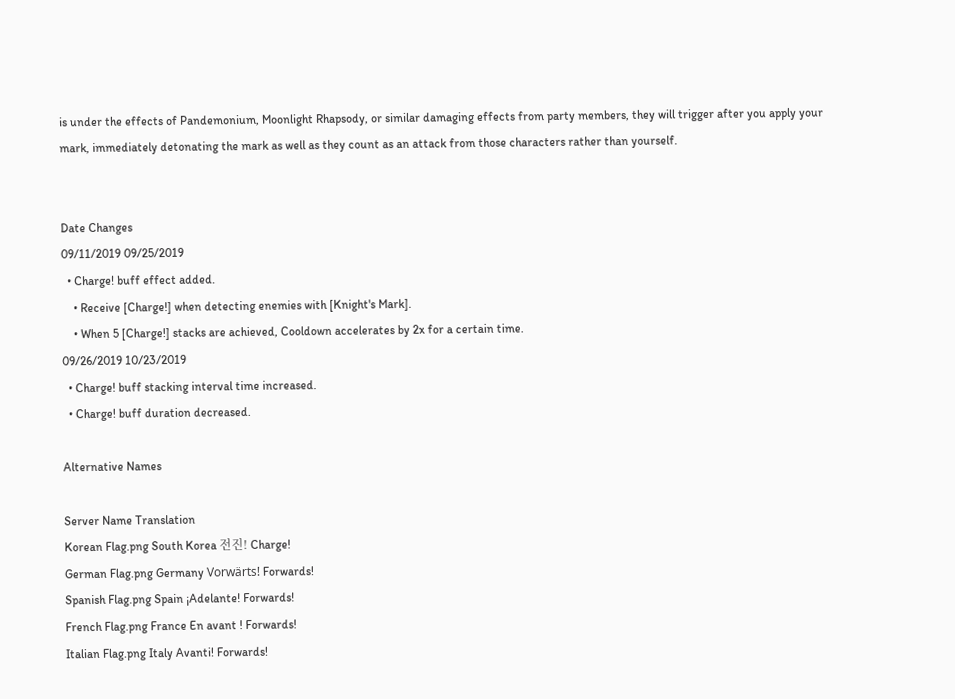is under the effects of Pandemonium, Moonlight Rhapsody, or similar damaging effects from party members, they will trigger after you apply your mark, immediately detonating the mark as well as they count as an attack from those characters rather than yourself.


Date Changes
09/11/2019 09/25/2019
  • Charge! buff effect added.
    • Receive [Charge!] when detecting enemies with [Knight's Mark].
    • When 5 [Charge!] stacks are achieved, Cooldown accelerates by 2x for a certain time.
09/26/2019 10/23/2019
  • Charge! buff stacking interval time increased.
  • Charge! buff duration decreased.

Alternative Names

Server Name Translation
Korean Flag.png South Korea 전진! Charge!
German Flag.png Germany Vorwärts! Forwards!
Spanish Flag.png Spain ¡Adelante! Forwards!
French Flag.png France En avant ! Forwards!
Italian Flag.png Italy Avanti! Forwards!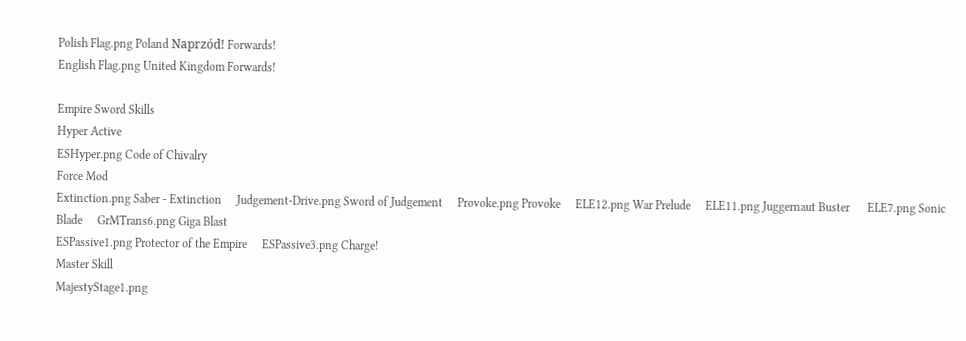Polish Flag.png Poland Naprzód! Forwards!
English Flag.png United Kingdom Forwards!

Empire Sword Skills
Hyper Active
ESHyper.png Code of Chivalry
Force Mod
Extinction.png Saber - Extinction     Judgement-Drive.png Sword of Judgement     Provoke.png Provoke     ELE12.png War Prelude     ELE11.png Juggernaut Buster      ELE7.png Sonic Blade     GrMTrans6.png Giga Blast
ESPassive1.png Protector of the Empire     ESPassive3.png Charge!
Master Skill
MajestyStage1.png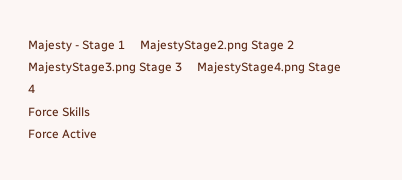Majesty - Stage 1     MajestyStage2.png Stage 2     MajestyStage3.png Stage 3     MajestyStage4.png Stage 4
Force Skills
Force Active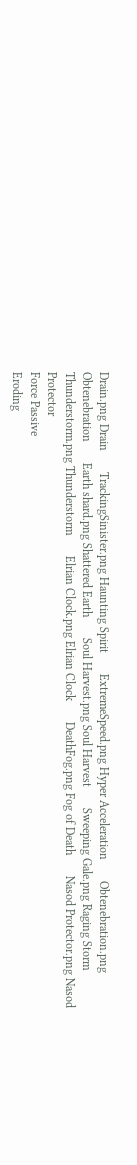Drain.png Drain       TrackingSinister.png Haunting Spirit       ExtremeSpeed.png Hyper Acceleration       Obtenebration.png Obtenebration       Earth shard.png Shattered Earth       Soul Harvest.png Soul Harvest       Sweeping Gale.png Raging Storm       Thunderstorm.png Thunderstorm       Elrian Clock.png Elrian Clock       DeathFog.png Fog of Death       Nasod Protector.png Nasod Protector
Force Passive
Eroding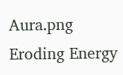Aura.png Eroding Energy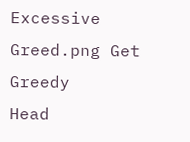Excessive Greed.png Get Greedy       Head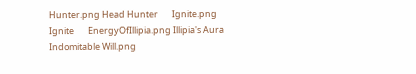Hunter.png Head Hunter       Ignite.png Ignite       EnergyOfIllipia.png Illipia's Aura       Indomitable Will.png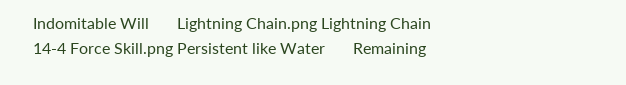Indomitable Will       Lightning Chain.png Lightning Chain       14-4 Force Skill.png Persistent like Water       Remaining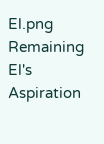El.png Remaining El's Aspiration